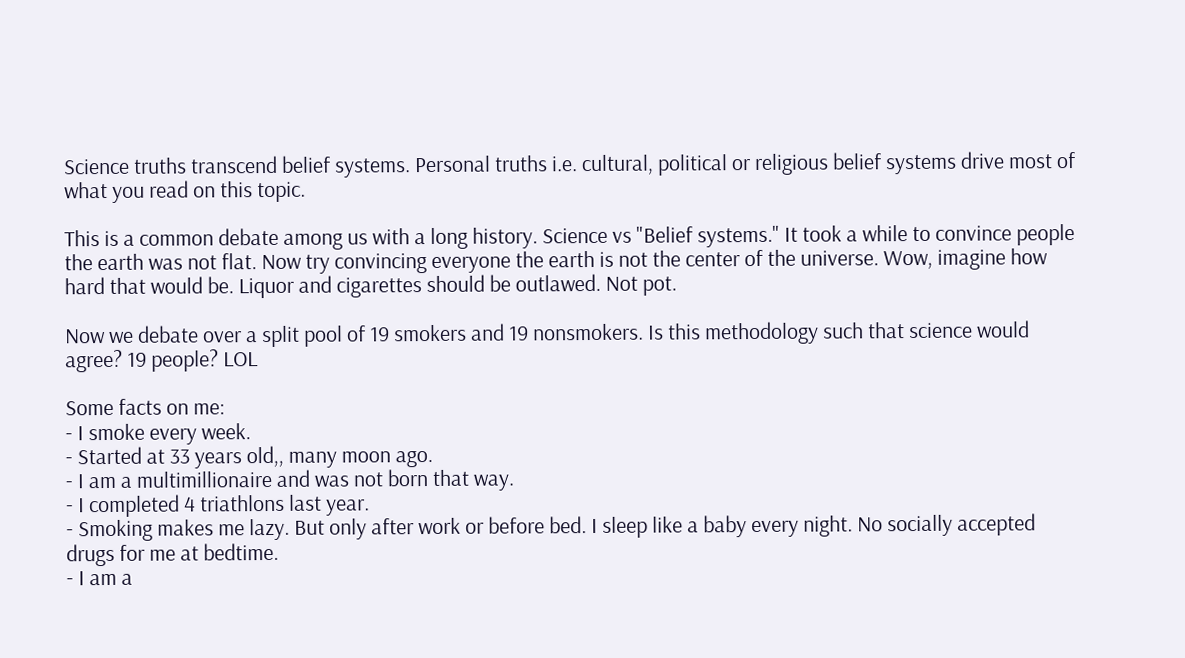Science truths transcend belief systems. Personal truths i.e. cultural, political or religious belief systems drive most of what you read on this topic.

This is a common debate among us with a long history. Science vs "Belief systems." It took a while to convince people the earth was not flat. Now try convincing everyone the earth is not the center of the universe. Wow, imagine how hard that would be. Liquor and cigarettes should be outlawed. Not pot.

Now we debate over a split pool of 19 smokers and 19 nonsmokers. Is this methodology such that science would agree? 19 people? LOL

Some facts on me:
- I smoke every week.
- Started at 33 years old,, many moon ago.
- I am a multimillionaire and was not born that way.
- I completed 4 triathlons last year.
- Smoking makes me lazy. But only after work or before bed. I sleep like a baby every night. No socially accepted drugs for me at bedtime.
- I am a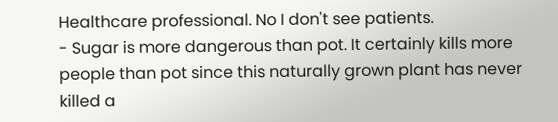Healthcare professional. No I don't see patients.
- Sugar is more dangerous than pot. It certainly kills more people than pot since this naturally grown plant has never killed a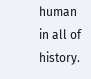human in all of history.